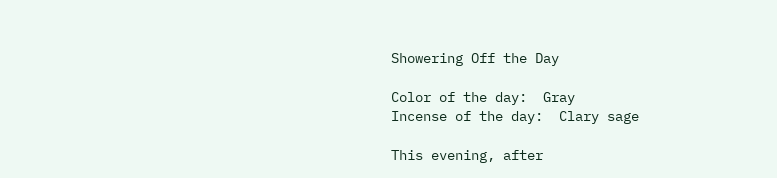Showering Off the Day

Color of the day:  Gray
Incense of the day:  Clary sage

This evening, after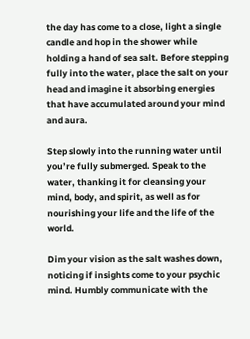the day has come to a close, light a single candle and hop in the shower while holding a hand of sea salt. Before stepping fully into the water, place the salt on your head and imagine it absorbing energies that have accumulated around your mind and aura.

Step slowly into the running water until you’re fully submerged. Speak to the water, thanking it for cleansing your mind, body, and spirit, as well as for nourishing your life and the life of the world.

Dim your vision as the salt washes down, noticing if insights come to your psychic mind. Humbly communicate with the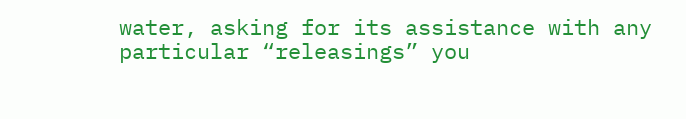water, asking for its assistance with any particular “releasings” you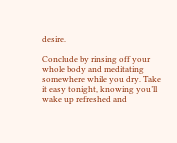desire.

Conclude by rinsing off your whole body and meditating somewhere while you dry. Take it easy tonight, knowing you’ll wake up refreshed and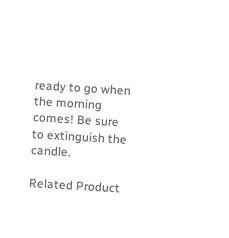ready to go when the morning comes! Be sure to extinguish the candle.

Related Product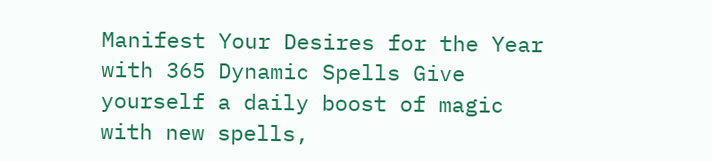Manifest Your Desires for the Year with 365 Dynamic Spells Give yourself a daily boost of magic with new spells,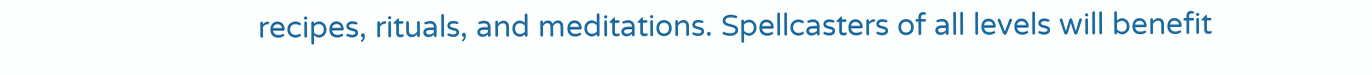recipes, rituals, and meditations. Spellcasters of all levels will benefit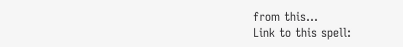from this...
Link to this spell: